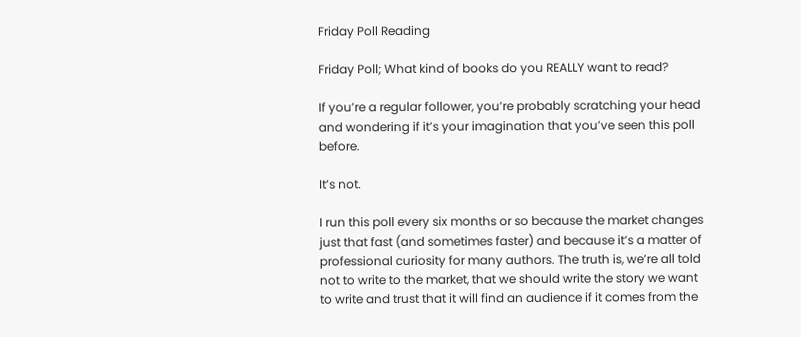Friday Poll Reading

Friday Poll; What kind of books do you REALLY want to read?

If you’re a regular follower, you’re probably scratching your head and wondering if it’s your imagination that you’ve seen this poll before.

It’s not.

I run this poll every six months or so because the market changes just that fast (and sometimes faster) and because it’s a matter of professional curiosity for many authors. The truth is, we’re all told not to write to the market, that we should write the story we want to write and trust that it will find an audience if it comes from the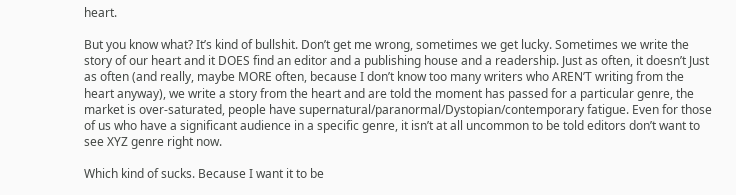heart.

But you know what? It’s kind of bullshit. Don’t get me wrong, sometimes we get lucky. Sometimes we write the story of our heart and it DOES find an editor and a publishing house and a readership. Just as often, it doesn’t Just as often (and really, maybe MORE often, because I don’t know too many writers who AREN’T writing from the heart anyway), we write a story from the heart and are told the moment has passed for a particular genre, the market is over-saturated, people have supernatural/paranormal/Dystopian/contemporary fatigue. Even for those of us who have a significant audience in a specific genre, it isn’t at all uncommon to be told editors don’t want to see XYZ genre right now.

Which kind of sucks. Because I want it to be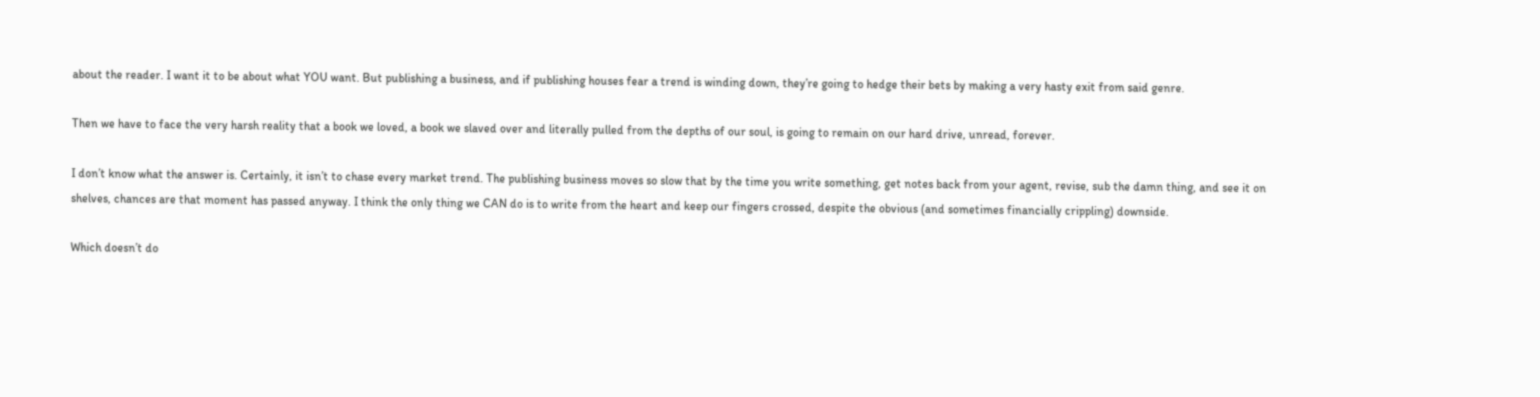about the reader. I want it to be about what YOU want. But publishing a business, and if publishing houses fear a trend is winding down, they’re going to hedge their bets by making a very hasty exit from said genre.

Then we have to face the very harsh reality that a book we loved, a book we slaved over and literally pulled from the depths of our soul, is going to remain on our hard drive, unread, forever.

I don’t know what the answer is. Certainly, it isn’t to chase every market trend. The publishing business moves so slow that by the time you write something, get notes back from your agent, revise, sub the damn thing, and see it on shelves, chances are that moment has passed anyway. I think the only thing we CAN do is to write from the heart and keep our fingers crossed, despite the obvious (and sometimes financially crippling) downside.

Which doesn’t do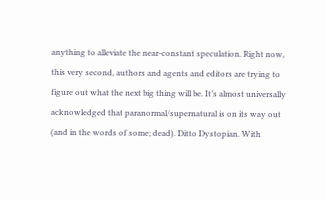anything to alleviate the near-constant speculation. Right now, this very second, authors and agents and editors are trying to figure out what the next big thing will be. It’s almost universally acknowledged that paranormal/supernatural is on its way out (and in the words of some; dead). Ditto Dystopian. With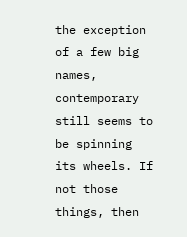the exception of a few big names, contemporary still seems to be spinning its wheels. If not those things, then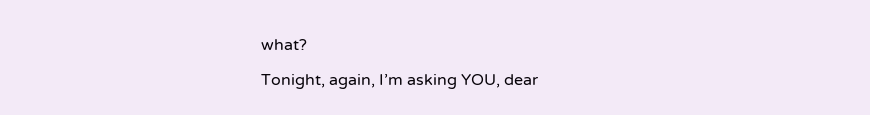what?

Tonight, again, I’m asking YOU, dear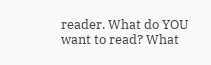reader. What do YOU want to read? What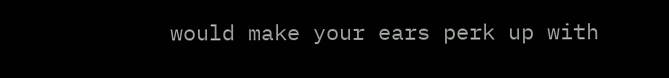would make your ears perk up with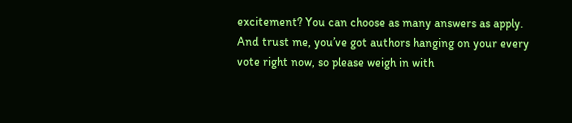excitement? You can choose as many answers as apply. And trust me, you’ve got authors hanging on your every vote right now, so please weigh in with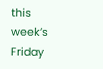this week’s Friday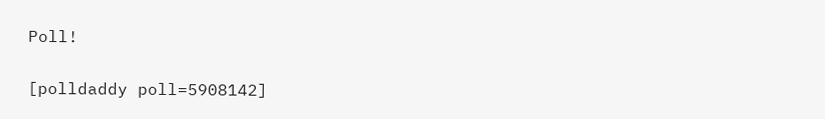Poll!


[polldaddy poll=5908142]